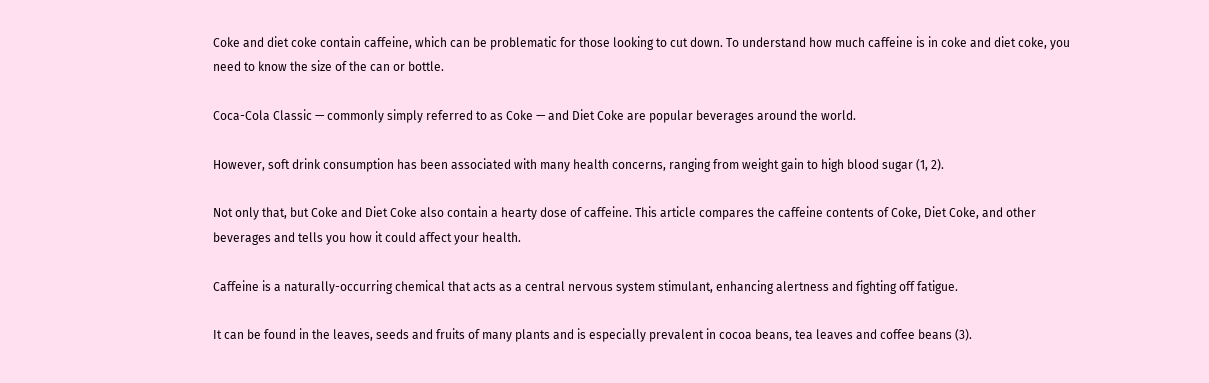Coke and diet coke contain caffeine, which can be problematic for those looking to cut down. To understand how much caffeine is in coke and diet coke, you need to know the size of the can or bottle.

Coca-Cola Classic — commonly simply referred to as Coke — and Diet Coke are popular beverages around the world.

However, soft drink consumption has been associated with many health concerns, ranging from weight gain to high blood sugar (1, 2).

Not only that, but Coke and Diet Coke also contain a hearty dose of caffeine. This article compares the caffeine contents of Coke, Diet Coke, and other beverages and tells you how it could affect your health.

Caffeine is a naturally-occurring chemical that acts as a central nervous system stimulant, enhancing alertness and fighting off fatigue.

It can be found in the leaves, seeds and fruits of many plants and is especially prevalent in cocoa beans, tea leaves and coffee beans (3).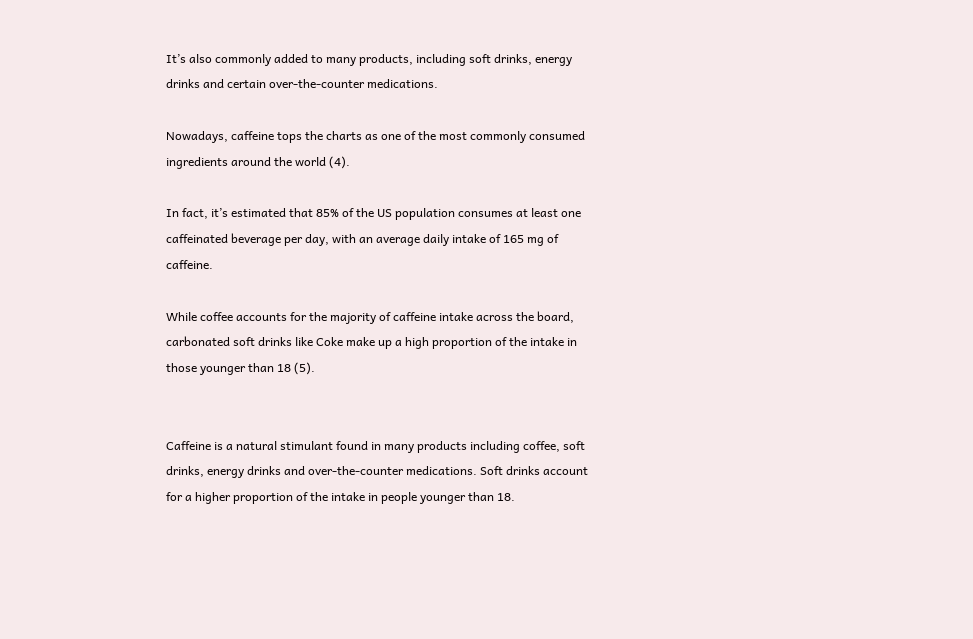It’s also commonly added to many products, including soft drinks, energy drinks and certain over-the-counter medications.

Nowadays, caffeine tops the charts as one of the most commonly consumed ingredients around the world (4).

In fact, it’s estimated that 85% of the US population consumes at least one caffeinated beverage per day, with an average daily intake of 165 mg of caffeine.

While coffee accounts for the majority of caffeine intake across the board, carbonated soft drinks like Coke make up a high proportion of the intake in those younger than 18 (5).


Caffeine is a natural stimulant found in many products including coffee, soft drinks, energy drinks and over-the-counter medications. Soft drinks account for a higher proportion of the intake in people younger than 18.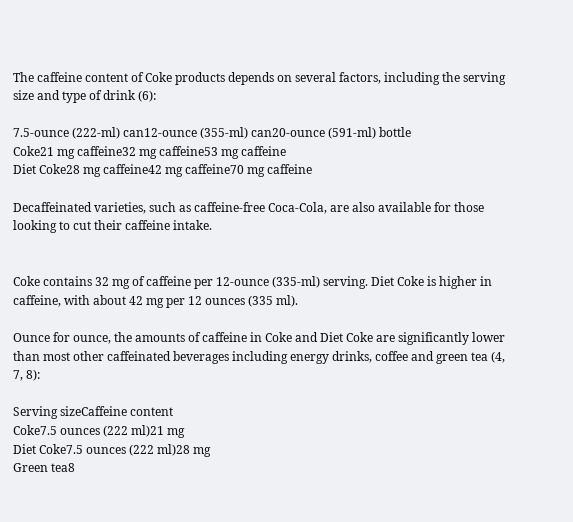The caffeine content of Coke products depends on several factors, including the serving size and type of drink (6):

7.5-ounce (222-ml) can12-ounce (355-ml) can20-ounce (591-ml) bottle
Coke21 mg caffeine32 mg caffeine53 mg caffeine
Diet Coke28 mg caffeine42 mg caffeine70 mg caffeine

Decaffeinated varieties, such as caffeine-free Coca-Cola, are also available for those looking to cut their caffeine intake.


Coke contains 32 mg of caffeine per 12-ounce (335-ml) serving. Diet Coke is higher in caffeine, with about 42 mg per 12 ounces (335 ml).

Ounce for ounce, the amounts of caffeine in Coke and Diet Coke are significantly lower than most other caffeinated beverages including energy drinks, coffee and green tea (4, 7, 8):

Serving sizeCaffeine content
Coke7.5 ounces (222 ml)21 mg
Diet Coke7.5 ounces (222 ml)28 mg
Green tea8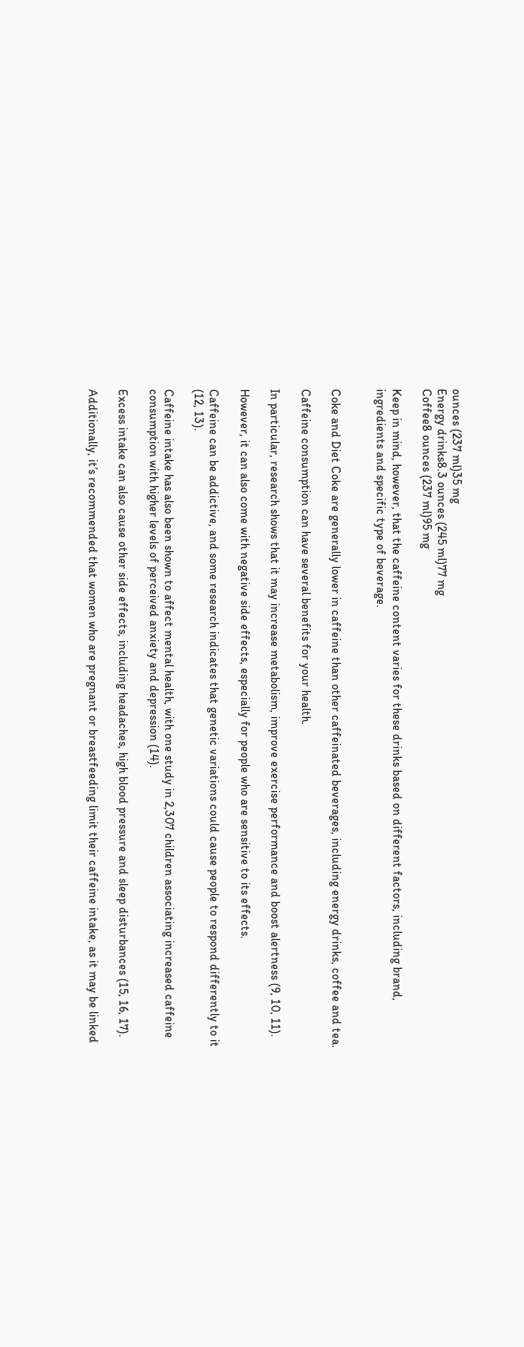ounces (237 ml)35 mg
Energy drinks8.3 ounces (245 ml)77 mg
Coffee8 ounces (237 ml)95 mg

Keep in mind, however, that the caffeine content varies for these drinks based on different factors, including brand, ingredients and specific type of beverage.


Coke and Diet Coke are generally lower in caffeine than other caffeinated beverages, including energy drinks, coffee and tea.

Caffeine consumption can have several benefits for your health.

In particular, research shows that it may increase metabolism, improve exercise performance and boost alertness (9, 10, 11).

However, it can also come with negative side effects, especially for people who are sensitive to its effects.

Caffeine can be addictive, and some research indicates that genetic variations could cause people to respond differently to it (12, 13).

Caffeine intake has also been shown to affect mental health, with one study in 2,307 children associating increased caffeine consumption with higher levels of perceived anxiety and depression (14).

Excess intake can also cause other side effects, including headaches, high blood pressure and sleep disturbances (15, 16, 17).

Additionally, it’s recommended that women who are pregnant or breastfeeding limit their caffeine intake, as it may be linked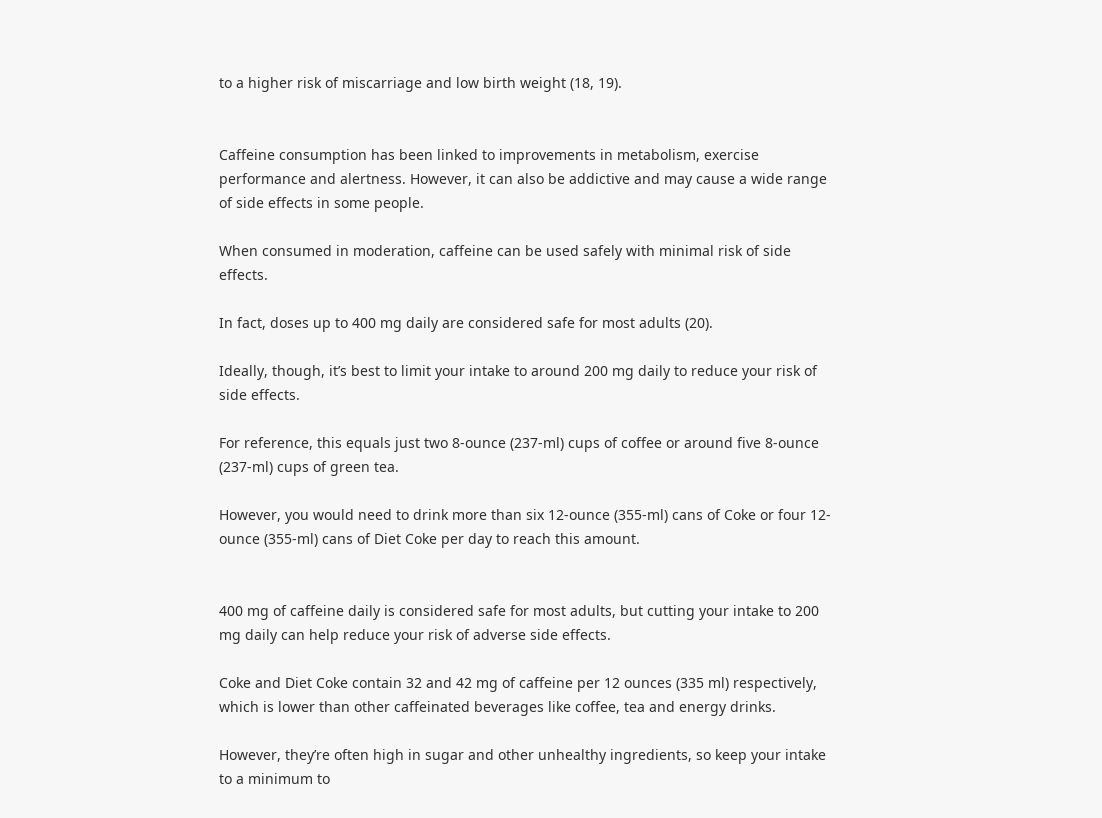to a higher risk of miscarriage and low birth weight (18, 19).


Caffeine consumption has been linked to improvements in metabolism, exercise performance and alertness. However, it can also be addictive and may cause a wide range of side effects in some people.

When consumed in moderation, caffeine can be used safely with minimal risk of side effects.

In fact, doses up to 400 mg daily are considered safe for most adults (20).

Ideally, though, it’s best to limit your intake to around 200 mg daily to reduce your risk of side effects.

For reference, this equals just two 8-ounce (237-ml) cups of coffee or around five 8-ounce (237-ml) cups of green tea.

However, you would need to drink more than six 12-ounce (355-ml) cans of Coke or four 12-ounce (355-ml) cans of Diet Coke per day to reach this amount.


400 mg of caffeine daily is considered safe for most adults, but cutting your intake to 200 mg daily can help reduce your risk of adverse side effects.

Coke and Diet Coke contain 32 and 42 mg of caffeine per 12 ounces (335 ml) respectively, which is lower than other caffeinated beverages like coffee, tea and energy drinks.

However, they’re often high in sugar and other unhealthy ingredients, so keep your intake to a minimum to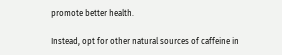promote better health.

Instead, opt for other natural sources of caffeine in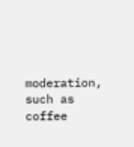moderation, such as coffee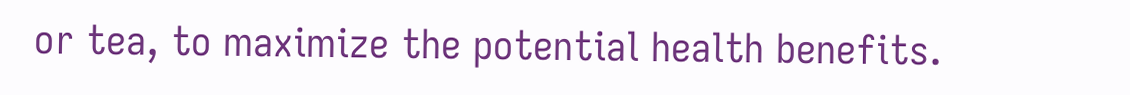or tea, to maximize the potential health benefits.